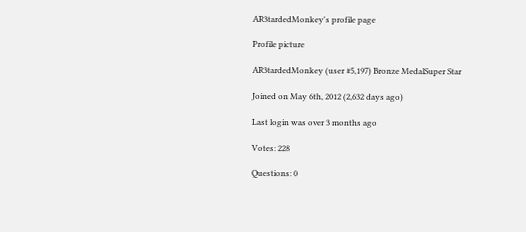AR3tardedMonkey's profile page

Profile picture

AR3tardedMonkey (user #5,197) Bronze MedalSuper Star

Joined on May 6th, 2012 (2,632 days ago)

Last login was over 3 months ago

Votes: 228

Questions: 0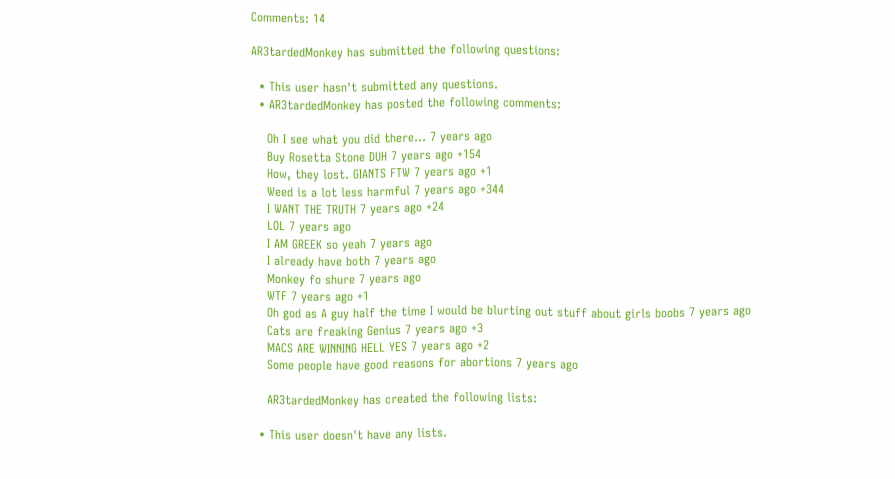Comments: 14

AR3tardedMonkey has submitted the following questions:

  • This user hasn't submitted any questions.
  • AR3tardedMonkey has posted the following comments:

    Oh I see what you did there... 7 years ago
    Buy Rosetta Stone DUH 7 years ago +154
    How, they lost. GIANTS FTW 7 years ago +1
    Weed is a lot less harmful 7 years ago +344
    I WANT THE TRUTH 7 years ago +24
    LOL 7 years ago
    I AM GREEK so yeah 7 years ago
    I already have both 7 years ago
    Monkey fo shure 7 years ago
    WTF 7 years ago +1
    Oh god as A guy half the time I would be blurting out stuff about girls boobs 7 years ago
    Cats are freaking Genius 7 years ago +3
    MACS ARE WINNING HELL YES 7 years ago +2
    Some people have good reasons for abortions 7 years ago

    AR3tardedMonkey has created the following lists:

  • This user doesn't have any lists.